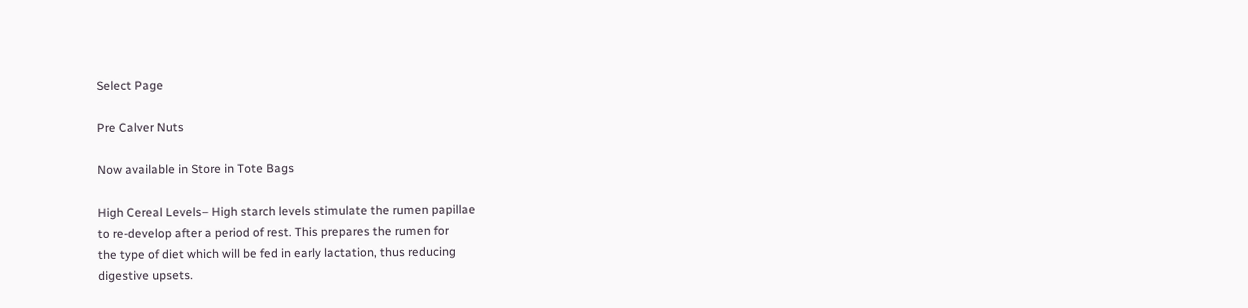Select Page

Pre Calver Nuts

Now available in Store in Tote Bags

High Cereal Levels– High starch levels stimulate the rumen papillae
to re-develop after a period of rest. This prepares the rumen for
the type of diet which will be fed in early lactation, thus reducing
digestive upsets.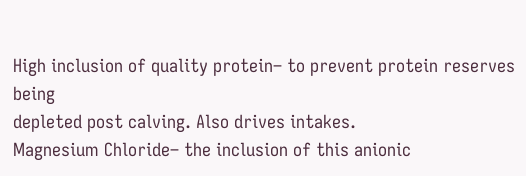High inclusion of quality protein– to prevent protein reserves being
depleted post calving. Also drives intakes.
Magnesium Chloride– the inclusion of this anionic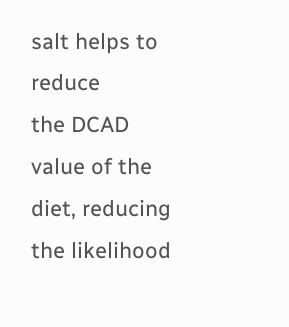salt helps to reduce
the DCAD value of the diet, reducing the likelihood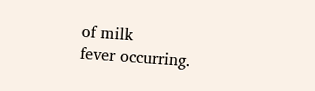of milk
fever occurring.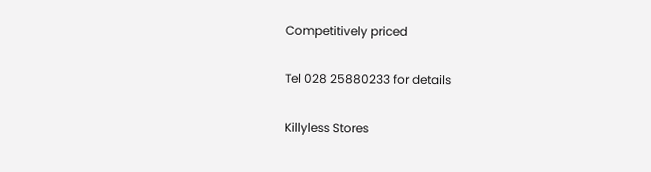Competitively priced

Tel 028 25880233 for details

Killyless Stores